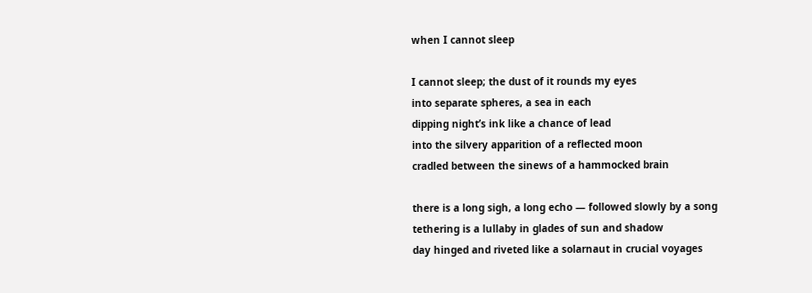when I cannot sleep

I cannot sleep; the dust of it rounds my eyes
into separate spheres, a sea in each
dipping night’s ink like a chance of lead
into the silvery apparition of a reflected moon
cradled between the sinews of a hammocked brain

there is a long sigh, a long echo — followed slowly by a song
tethering is a lullaby in glades of sun and shadow
day hinged and riveted like a solarnaut in crucial voyages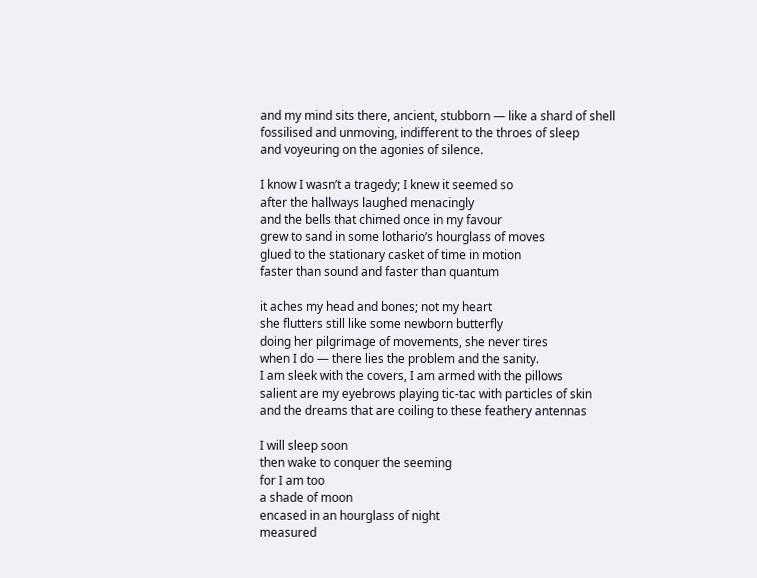and my mind sits there, ancient, stubborn — like a shard of shell
fossilised and unmoving, indifferent to the throes of sleep
and voyeuring on the agonies of silence.

I know I wasn’t a tragedy; I knew it seemed so
after the hallways laughed menacingly
and the bells that chimed once in my favour
grew to sand in some lothario’s hourglass of moves
glued to the stationary casket of time in motion
faster than sound and faster than quantum

it aches my head and bones; not my heart
she flutters still like some newborn butterfly
doing her pilgrimage of movements, she never tires
when I do — there lies the problem and the sanity.
I am sleek with the covers, I am armed with the pillows
salient are my eyebrows playing tic-tac with particles of skin
and the dreams that are coiling to these feathery antennas

I will sleep soon
then wake to conquer the seeming
for I am too
a shade of moon
encased in an hourglass of night
measured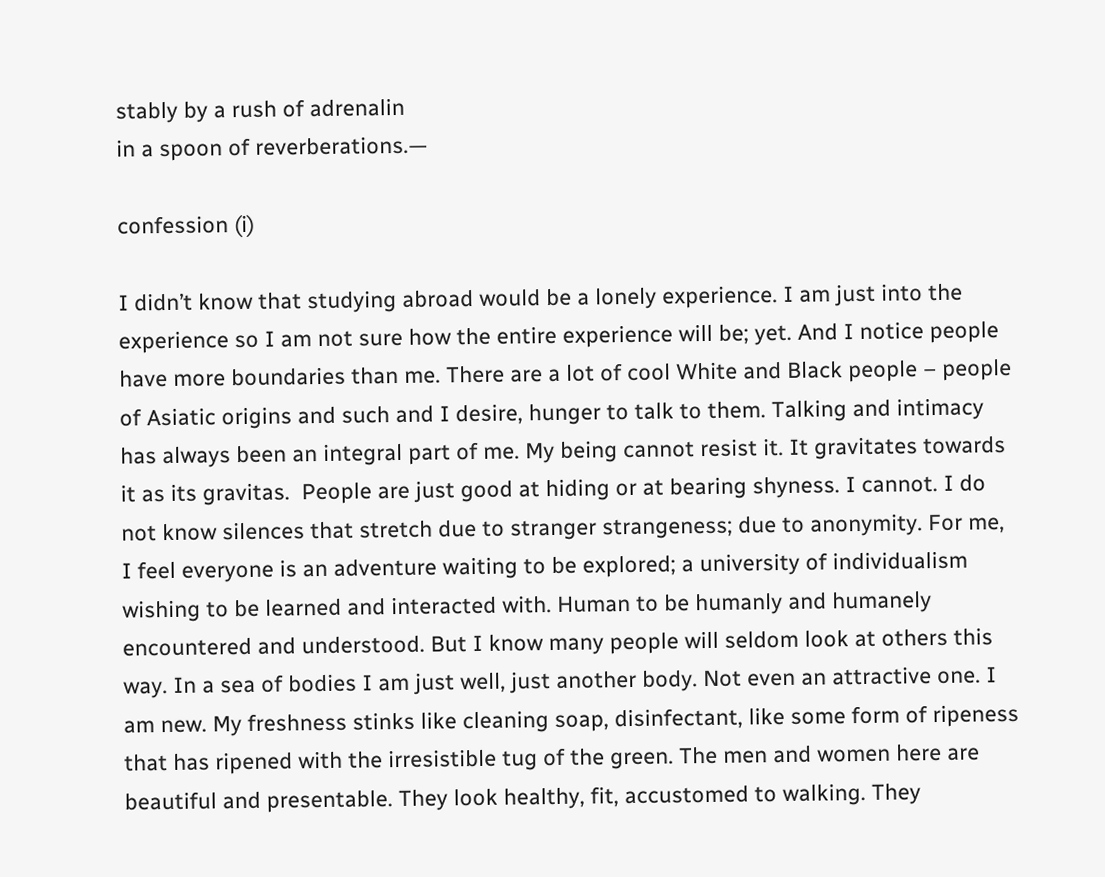stably by a rush of adrenalin
in a spoon of reverberations.—

confession (i)

I didn’t know that studying abroad would be a lonely experience. I am just into the experience so I am not sure how the entire experience will be; yet. And I notice people have more boundaries than me. There are a lot of cool White and Black people – people of Asiatic origins and such and I desire, hunger to talk to them. Talking and intimacy has always been an integral part of me. My being cannot resist it. It gravitates towards it as its gravitas.  People are just good at hiding or at bearing shyness. I cannot. I do not know silences that stretch due to stranger strangeness; due to anonymity. For me, I feel everyone is an adventure waiting to be explored; a university of individualism wishing to be learned and interacted with. Human to be humanly and humanely encountered and understood. But I know many people will seldom look at others this way. In a sea of bodies I am just well, just another body. Not even an attractive one. I am new. My freshness stinks like cleaning soap, disinfectant, like some form of ripeness that has ripened with the irresistible tug of the green. The men and women here are beautiful and presentable. They look healthy, fit, accustomed to walking. They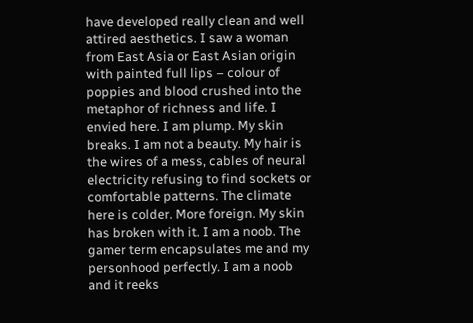have developed really clean and well attired aesthetics. I saw a woman from East Asia or East Asian origin with painted full lips – colour of poppies and blood crushed into the metaphor of richness and life. I envied here. I am plump. My skin breaks. I am not a beauty. My hair is the wires of a mess, cables of neural electricity refusing to find sockets or comfortable patterns. The climate here is colder. More foreign. My skin has broken with it. I am a noob. The gamer term encapsulates me and my personhood perfectly. I am a noob and it reeks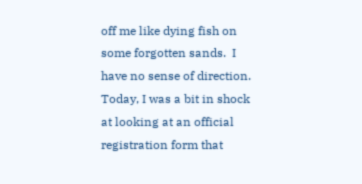off me like dying fish on some forgotten sands.  I have no sense of direction. Today, I was a bit in shock at looking at an official registration form that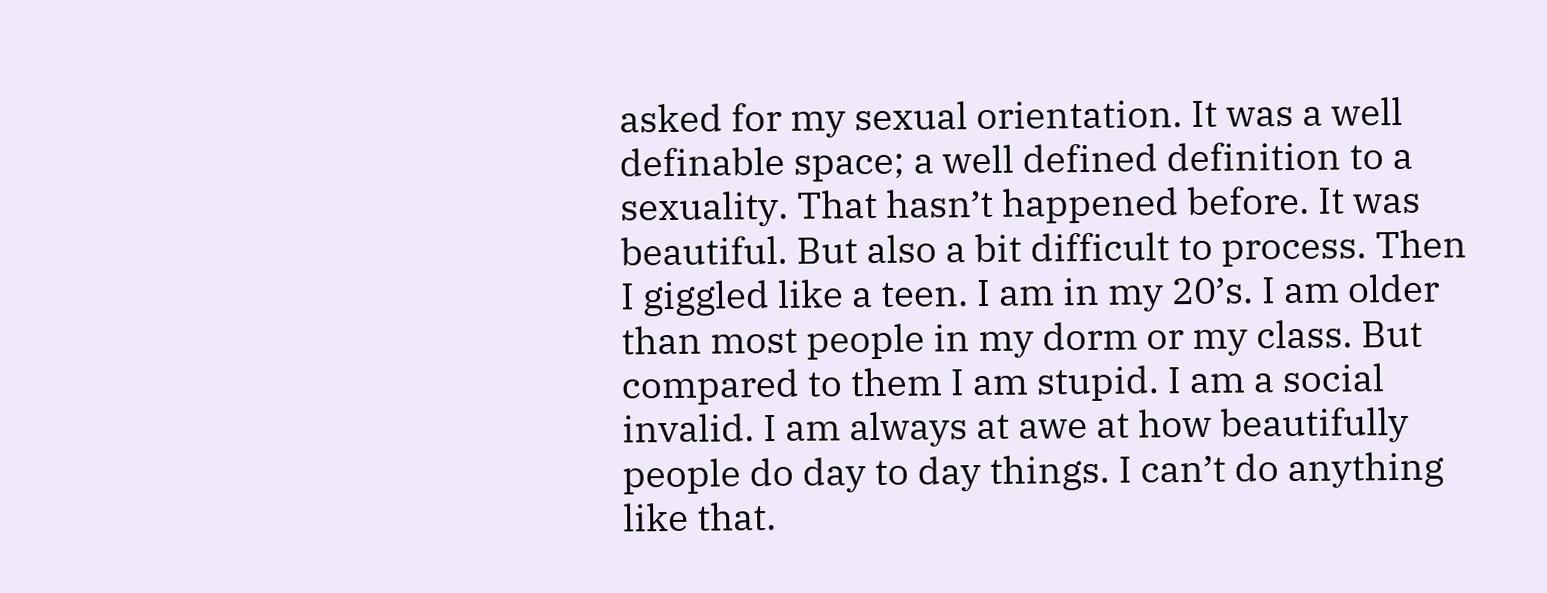asked for my sexual orientation. It was a well definable space; a well defined definition to a sexuality. That hasn’t happened before. It was beautiful. But also a bit difficult to process. Then I giggled like a teen. I am in my 20’s. I am older than most people in my dorm or my class. But compared to them I am stupid. I am a social invalid. I am always at awe at how beautifully people do day to day things. I can’t do anything like that.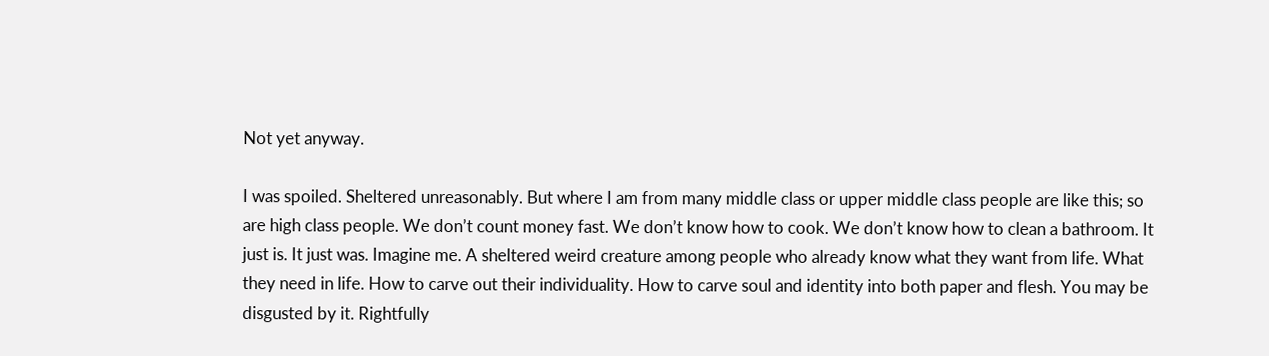Not yet anyway.

I was spoiled. Sheltered unreasonably. But where I am from many middle class or upper middle class people are like this; so are high class people. We don’t count money fast. We don’t know how to cook. We don’t know how to clean a bathroom. It just is. It just was. Imagine me. A sheltered weird creature among people who already know what they want from life. What they need in life. How to carve out their individuality. How to carve soul and identity into both paper and flesh. You may be disgusted by it. Rightfully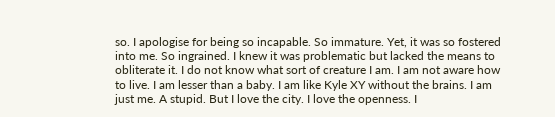so. I apologise for being so incapable. So immature. Yet, it was so fostered into me. So ingrained. I knew it was problematic but lacked the means to obliterate it. I do not know what sort of creature I am. I am not aware how to live. I am lesser than a baby. I am like Kyle XY without the brains. I am just me. A stupid. But I love the city. I love the openness. I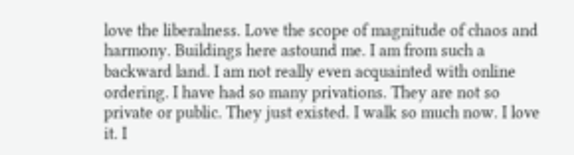love the liberalness. Love the scope of magnitude of chaos and harmony. Buildings here astound me. I am from such a backward land. I am not really even acquainted with online ordering. I have had so many privations. They are not so private or public. They just existed. I walk so much now. I love it. I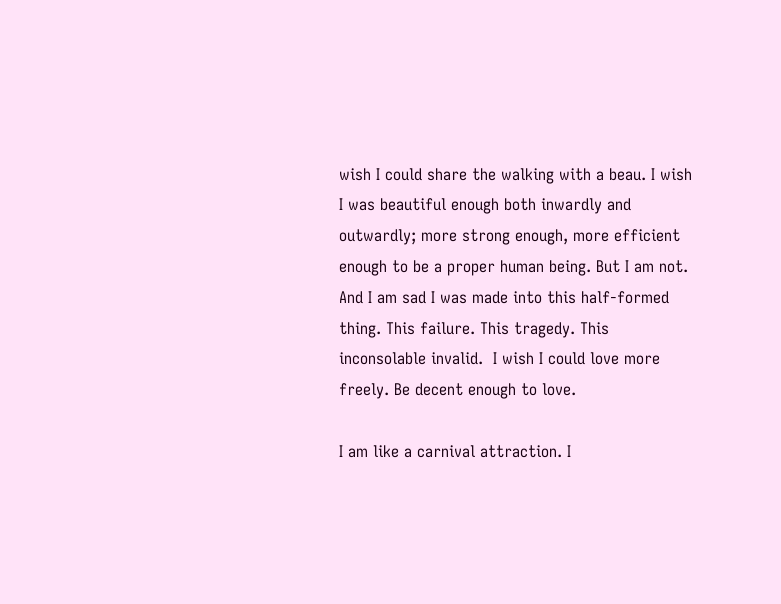wish I could share the walking with a beau. I wish I was beautiful enough both inwardly and outwardly; more strong enough, more efficient enough to be a proper human being. But I am not. And I am sad I was made into this half-formed thing. This failure. This tragedy. This inconsolable invalid.  I wish I could love more freely. Be decent enough to love.

I am like a carnival attraction. I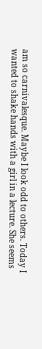am so carnivalesque. Maybe I look odd to others. Today I wanted to shake hands with a girl in a lecture. She seems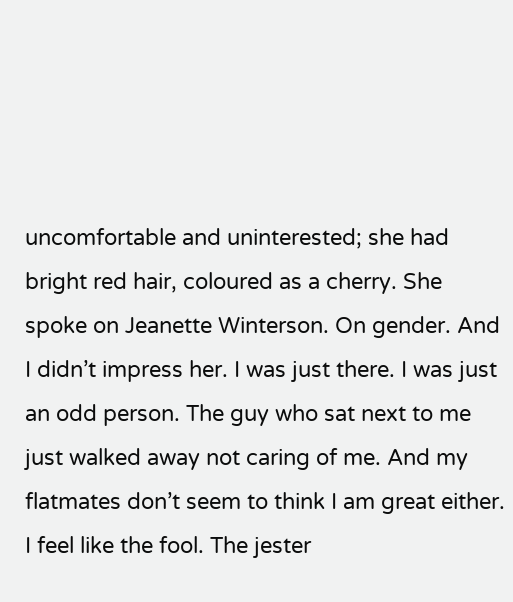uncomfortable and uninterested; she had bright red hair, coloured as a cherry. She spoke on Jeanette Winterson. On gender. And I didn’t impress her. I was just there. I was just an odd person. The guy who sat next to me just walked away not caring of me. And my flatmates don’t seem to think I am great either. I feel like the fool. The jester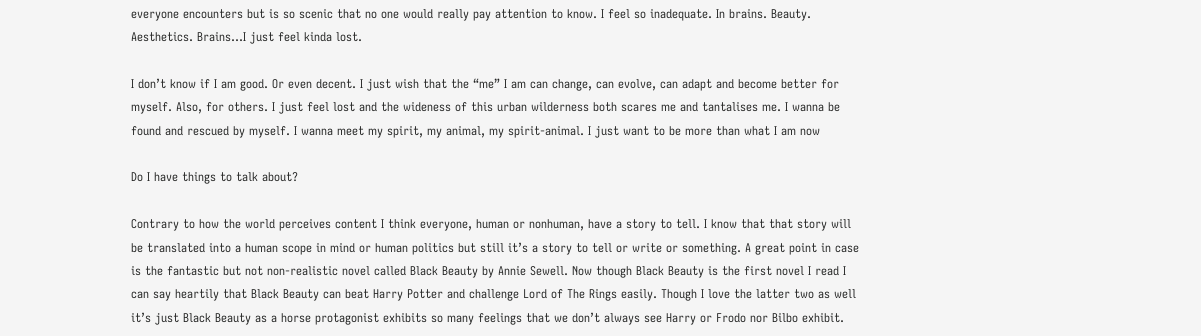everyone encounters but is so scenic that no one would really pay attention to know. I feel so inadequate. In brains. Beauty. Aesthetics. Brains…I just feel kinda lost.

I don’t know if I am good. Or even decent. I just wish that the “me” I am can change, can evolve, can adapt and become better for myself. Also, for others. I just feel lost and the wideness of this urban wilderness both scares me and tantalises me. I wanna be found and rescued by myself. I wanna meet my spirit, my animal, my spirit-animal. I just want to be more than what I am now

Do I have things to talk about?

Contrary to how the world perceives content I think everyone, human or nonhuman, have a story to tell. I know that that story will be translated into a human scope in mind or human politics but still it’s a story to tell or write or something. A great point in case is the fantastic but not non-realistic novel called Black Beauty by Annie Sewell. Now though Black Beauty is the first novel I read I can say heartily that Black Beauty can beat Harry Potter and challenge Lord of The Rings easily. Though I love the latter two as well it’s just Black Beauty as a horse protagonist exhibits so many feelings that we don’t always see Harry or Frodo nor Bilbo exhibit.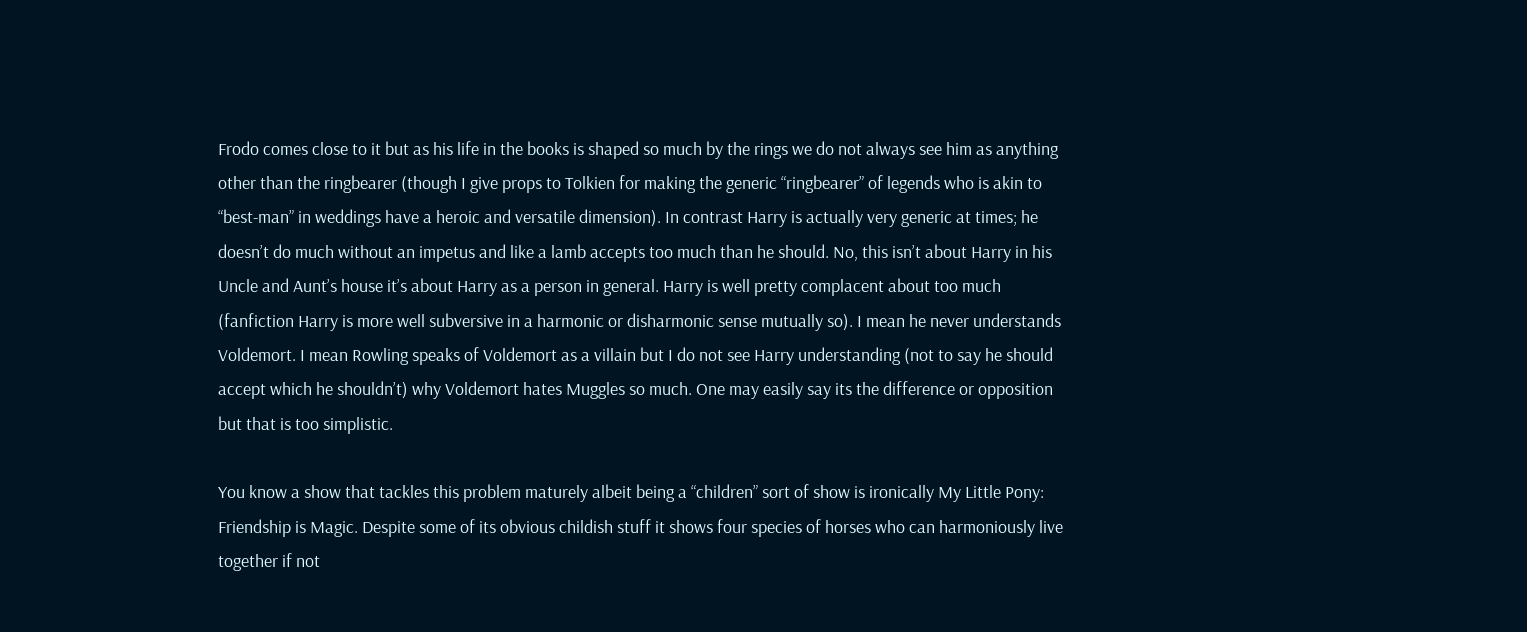Frodo comes close to it but as his life in the books is shaped so much by the rings we do not always see him as anything other than the ringbearer (though I give props to Tolkien for making the generic “ringbearer” of legends who is akin to “best-man” in weddings have a heroic and versatile dimension). In contrast Harry is actually very generic at times; he doesn’t do much without an impetus and like a lamb accepts too much than he should. No, this isn’t about Harry in his Uncle and Aunt’s house it’s about Harry as a person in general. Harry is well pretty complacent about too much (fanfiction Harry is more well subversive in a harmonic or disharmonic sense mutually so). I mean he never understands Voldemort. I mean Rowling speaks of Voldemort as a villain but I do not see Harry understanding (not to say he should accept which he shouldn’t) why Voldemort hates Muggles so much. One may easily say its the difference or opposition but that is too simplistic.

You know a show that tackles this problem maturely albeit being a “children” sort of show is ironically My Little Pony: Friendship is Magic. Despite some of its obvious childish stuff it shows four species of horses who can harmoniously live together if not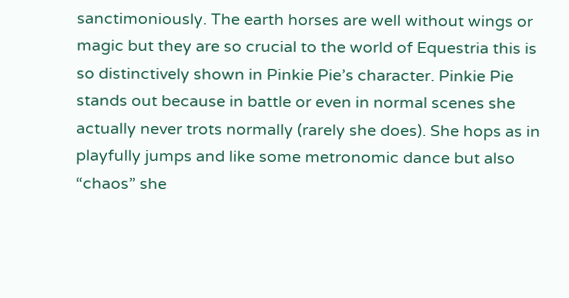sanctimoniously. The earth horses are well without wings or magic but they are so crucial to the world of Equestria this is so distinctively shown in Pinkie Pie’s character. Pinkie Pie stands out because in battle or even in normal scenes she actually never trots normally (rarely she does). She hops as in playfully jumps and like some metronomic dance but also “chaos” she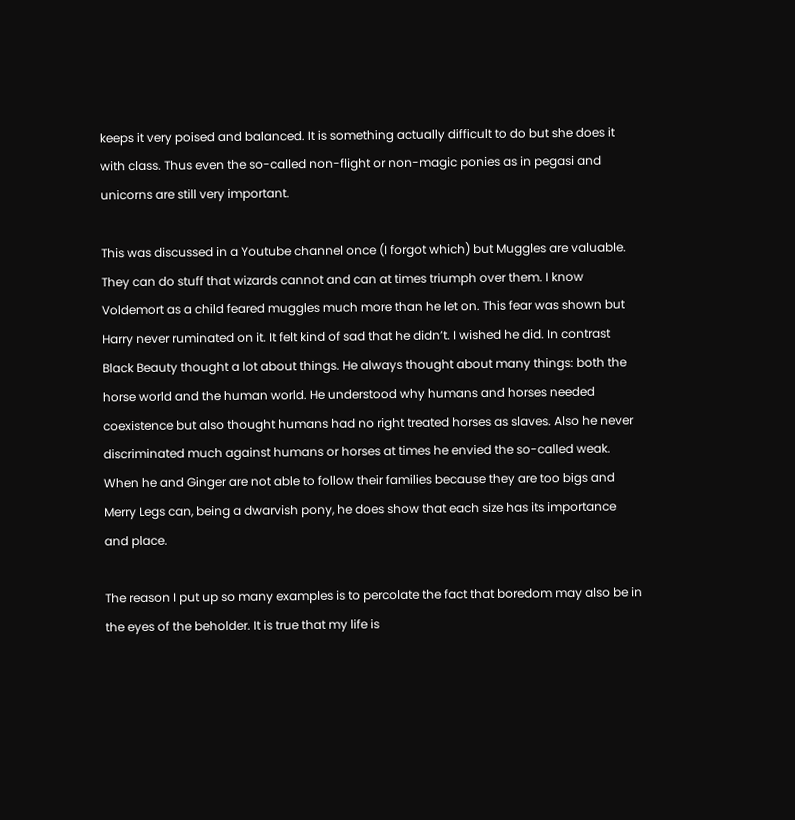keeps it very poised and balanced. It is something actually difficult to do but she does it with class. Thus even the so-called non-flight or non-magic ponies as in pegasi and unicorns are still very important.

This was discussed in a Youtube channel once (I forgot which) but Muggles are valuable. They can do stuff that wizards cannot and can at times triumph over them. I know Voldemort as a child feared muggles much more than he let on. This fear was shown but Harry never ruminated on it. It felt kind of sad that he didn’t. I wished he did. In contrast Black Beauty thought a lot about things. He always thought about many things: both the horse world and the human world. He understood why humans and horses needed coexistence but also thought humans had no right treated horses as slaves. Also he never discriminated much against humans or horses at times he envied the so-called weak. When he and Ginger are not able to follow their families because they are too bigs and Merry Legs can, being a dwarvish pony, he does show that each size has its importance and place.

The reason I put up so many examples is to percolate the fact that boredom may also be in the eyes of the beholder. It is true that my life is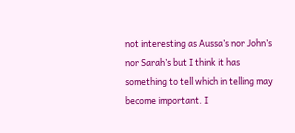not interesting as Aussa’s nor John’s nor Sarah’s but I think it has something to tell which in telling may become important. I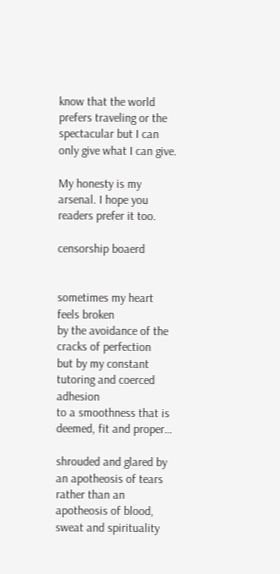know that the world prefers traveling or the spectacular but I can only give what I can give.

My honesty is my arsenal. I hope you readers prefer it too.

censorship boaerd


sometimes my heart feels broken
by the avoidance of the cracks of perfection
but by my constant tutoring and coerced adhesion
to a smoothness that is deemed, fit and proper…

shrouded and glared by an apotheosis of tears
rather than an apotheosis of blood, sweat and spirituality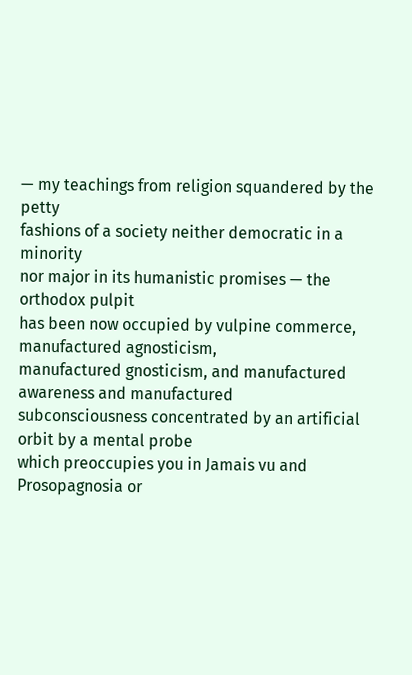— my teachings from religion squandered by the petty
fashions of a society neither democratic in a minority
nor major in its humanistic promises — the orthodox pulpit
has been now occupied by vulpine commerce, manufactured agnosticism,
manufactured gnosticism, and manufactured awareness and manufactured
subconsciousness concentrated by an artificial orbit by a mental probe
which preoccupies you in Jamais vu and Prosopagnosia or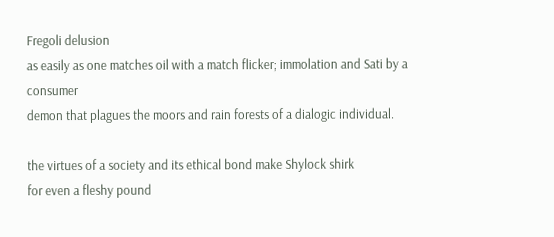Fregoli delusion
as easily as one matches oil with a match flicker; immolation and Sati by a consumer
demon that plagues the moors and rain forests of a dialogic individual.

the virtues of a society and its ethical bond make Shylock shirk
for even a fleshy pound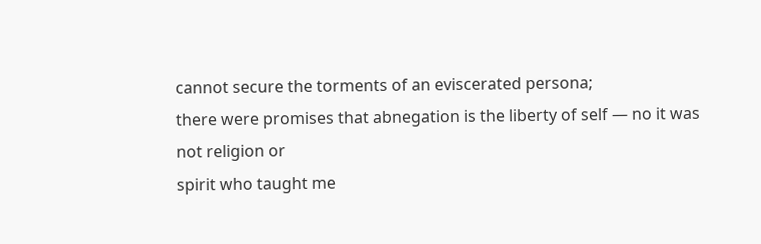cannot secure the torments of an eviscerated persona;
there were promises that abnegation is the liberty of self — no it was not religion or
spirit who taught me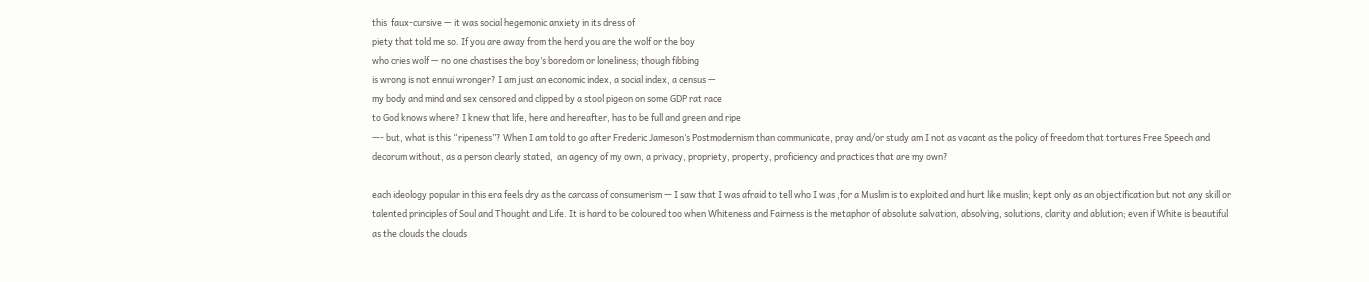this  faux-cursive — it was social hegemonic anxiety in its dress of
piety that told me so. If you are away from the herd you are the wolf or the boy
who cries wolf — no one chastises the boy’s boredom or loneliness; though fibbing
is wrong is not ennui wronger? I am just an economic index, a social index, a census —
my body and mind and sex censored and clipped by a stool pigeon on some GDP rat race
to God knows where? I knew that life, here and hereafter, has to be full and green and ripe
—- but, what is this “ripeness”? When I am told to go after Frederic Jameson’s Postmodernism than communicate, pray and/or study am I not as vacant as the policy of freedom that tortures Free Speech and decorum without, as a person clearly stated,  an agency of my own, a privacy, propriety, property, proficiency and practices that are my own?

each ideology popular in this era feels dry as the carcass of consumerism — I saw that I was afraid to tell who I was ,for a Muslim is to exploited and hurt like muslin; kept only as an objectification but not any skill or talented principles of Soul and Thought and Life. It is hard to be coloured too when Whiteness and Fairness is the metaphor of absolute salvation, absolving, solutions, clarity and ablution; even if White is beautiful as the clouds the clouds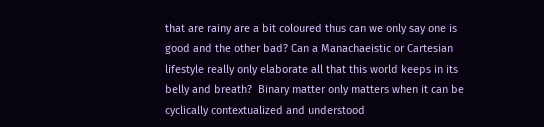that are rainy are a bit coloured thus can we only say one is good and the other bad? Can a Manachaeistic or Cartesian lifestyle really only elaborate all that this world keeps in its belly and breath?  Binary matter only matters when it can be cyclically contextualized and understood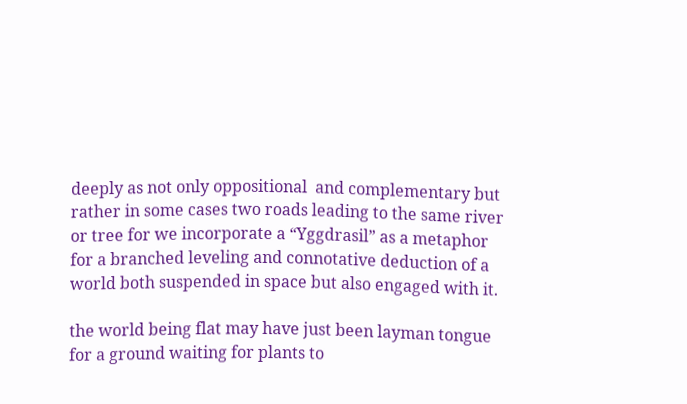deeply as not only oppositional  and complementary but rather in some cases two roads leading to the same river or tree for we incorporate a “Yggdrasil” as a metaphor for a branched leveling and connotative deduction of a world both suspended in space but also engaged with it.

the world being flat may have just been layman tongue for a ground waiting for plants to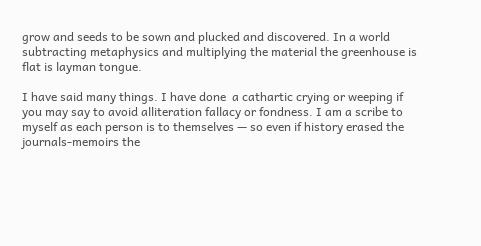grow and seeds to be sown and plucked and discovered. In a world subtracting metaphysics and multiplying the material the greenhouse is flat is layman tongue.

I have said many things. I have done  a cathartic crying or weeping if you may say to avoid alliteration fallacy or fondness. I am a scribe to myself as each person is to themselves — so even if history erased the journals-memoirs the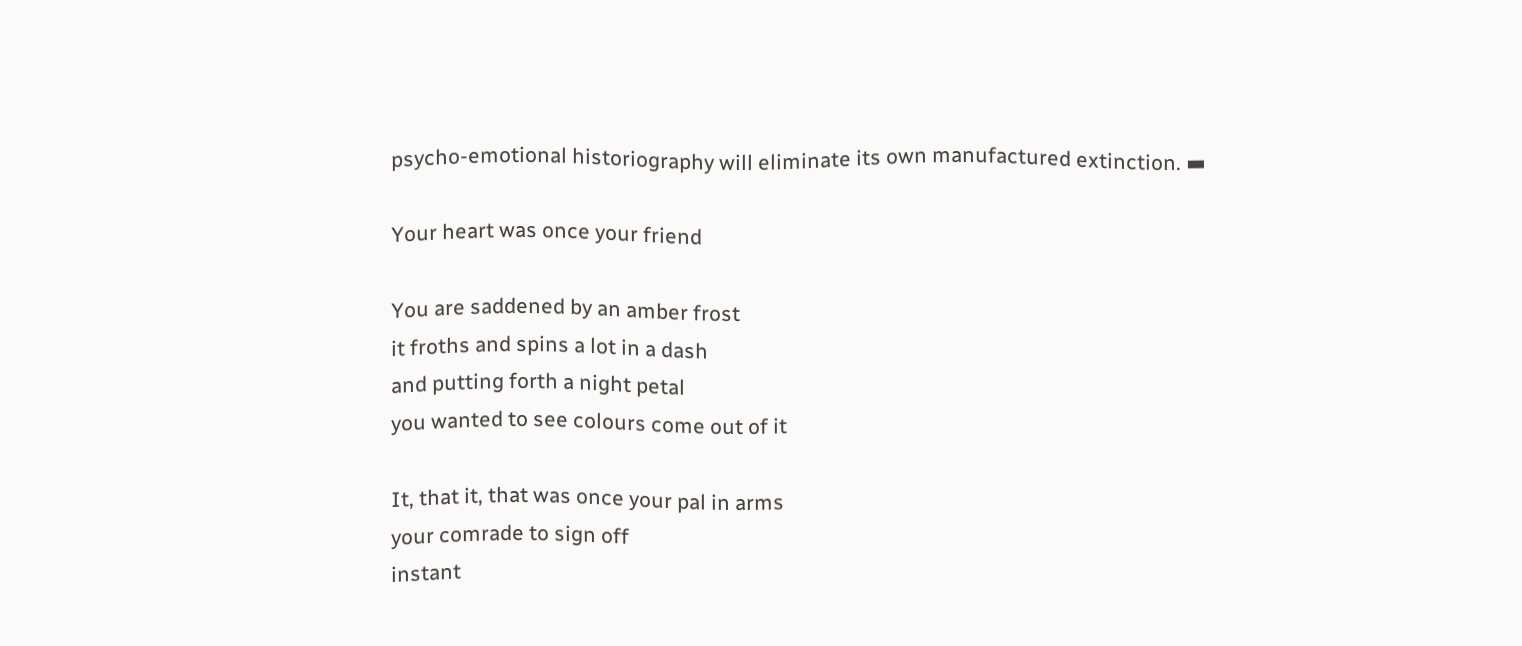psycho-emotional historiography will eliminate its own manufactured extinction. ▬

Your heart was once your friend

You are saddened by an amber frost
it froths and spins a lot in a dash
and putting forth a night petal
you wanted to see colours come out of it

It, that it, that was once your pal in arms
your comrade to sign off
instant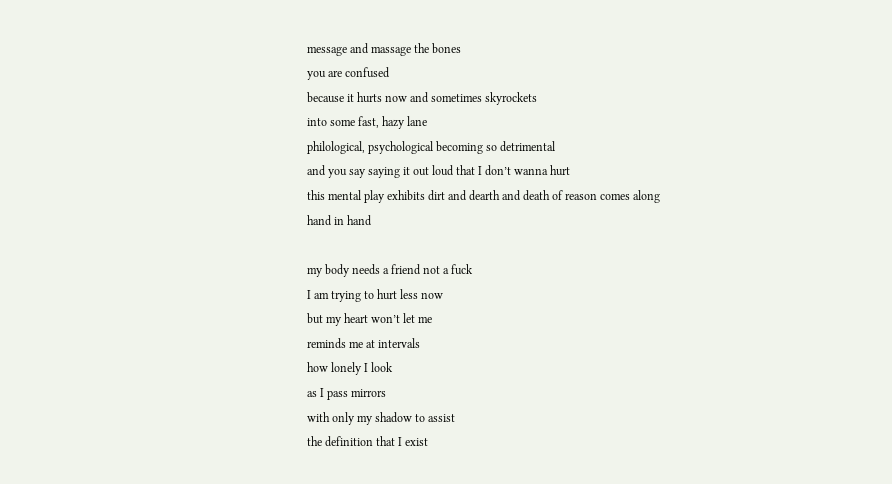message and massage the bones
you are confused
because it hurts now and sometimes skyrockets
into some fast, hazy lane
philological, psychological becoming so detrimental
and you say saying it out loud that I don’t wanna hurt
this mental play exhibits dirt and dearth and death of reason comes along
hand in hand

my body needs a friend not a fuck
I am trying to hurt less now
but my heart won’t let me
reminds me at intervals
how lonely I look
as I pass mirrors
with only my shadow to assist
the definition that I exist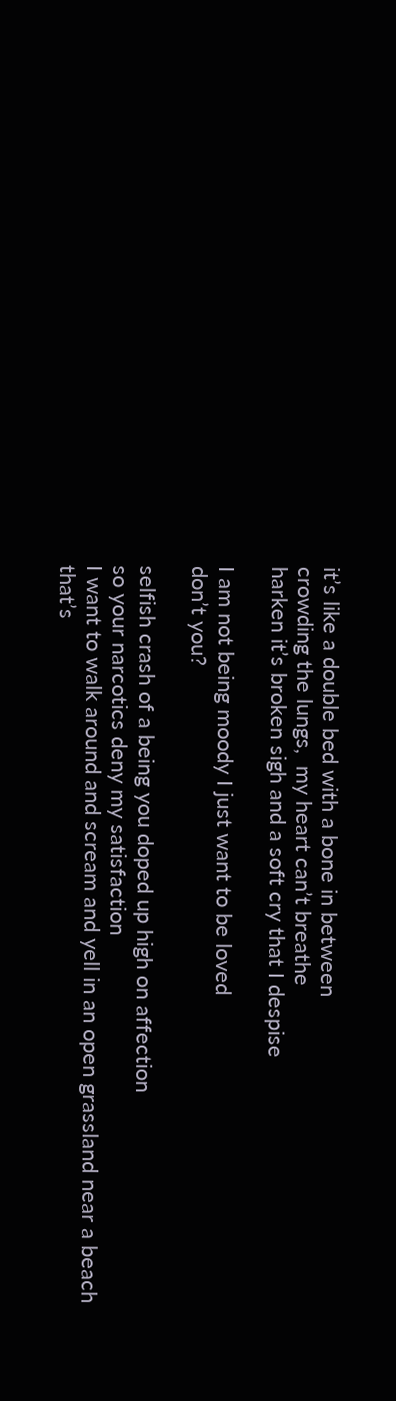it’s like a double bed with a bone in between
crowding the lungs,  my heart can’t breathe
harken it’s broken sigh and a soft cry that I despise

I am not being moody I just want to be loved
don’t you?

selfish crash of a being you doped up high on affection
so your narcotics deny my satisfaction
I want to walk around and scream and yell in an open grassland near a beach
that’s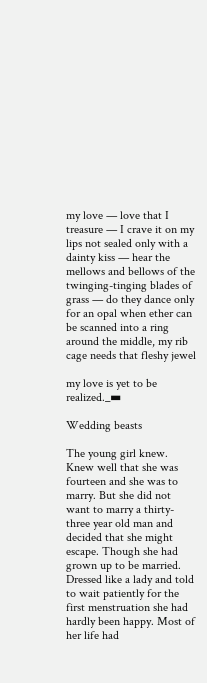my love — love that I treasure — I crave it on my lips not sealed only with a dainty kiss — hear the mellows and bellows of the twinging-tinging blades of grass — do they dance only for an opal when ether can be scanned into a ring around the middle, my rib cage needs that fleshy jewel

my love is yet to be realized._▬

Wedding beasts

The young girl knew. Knew well that she was fourteen and she was to marry. But she did not want to marry a thirty-three year old man and decided that she might escape. Though she had grown up to be married. Dressed like a lady and told to wait patiently for the first menstruation she had hardly been happy. Most of her life had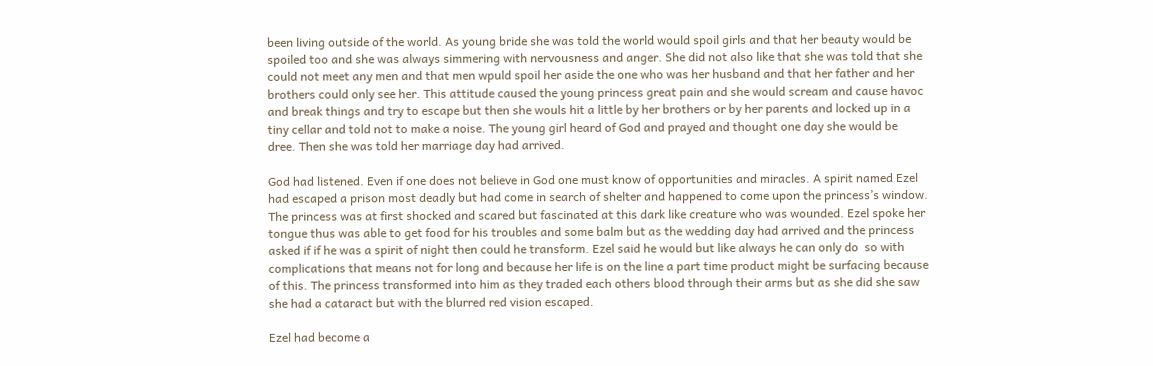been living outside of the world. As young bride she was told the world would spoil girls and that her beauty would be spoiled too and she was always simmering with nervousness and anger. She did not also like that she was told that she could not meet any men and that men wpuld spoil her aside the one who was her husband and that her father and her brothers could only see her. This attitude caused the young princess great pain and she would scream and cause havoc and break things and try to escape but then she wouls hit a little by her brothers or by her parents and locked up in a tiny cellar and told not to make a noise. The young girl heard of God and prayed and thought one day she would be dree. Then she was told her marriage day had arrived.

God had listened. Even if one does not believe in God one must know of opportunities and miracles. A spirit named Ezel had escaped a prison most deadly but had come in search of shelter and happened to come upon the princess’s window. The princess was at first shocked and scared but fascinated at this dark like creature who was wounded. Ezel spoke her tongue thus was able to get food for his troubles and some balm but as the wedding day had arrived and the princess asked if if he was a spirit of night then could he transform. Ezel said he would but like always he can only do  so with complications that means not for long and because her life is on the line a part time product might be surfacing because of this. The princess transformed into him as they traded each others blood through their arms but as she did she saw she had a cataract but with the blurred red vision escaped.

Ezel had become a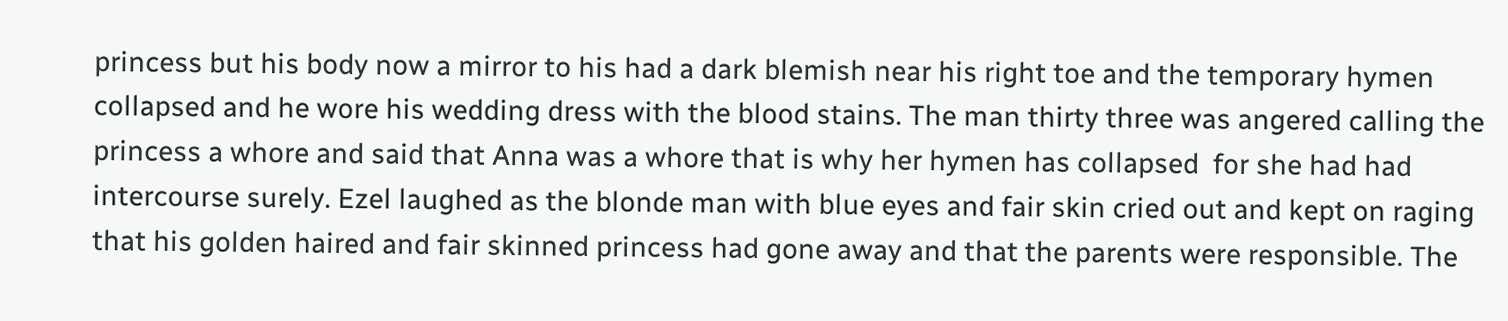princess but his body now a mirror to his had a dark blemish near his right toe and the temporary hymen collapsed and he wore his wedding dress with the blood stains. The man thirty three was angered calling the princess a whore and said that Anna was a whore that is why her hymen has collapsed  for she had had intercourse surely. Ezel laughed as the blonde man with blue eyes and fair skin cried out and kept on raging that his golden haired and fair skinned princess had gone away and that the parents were responsible. The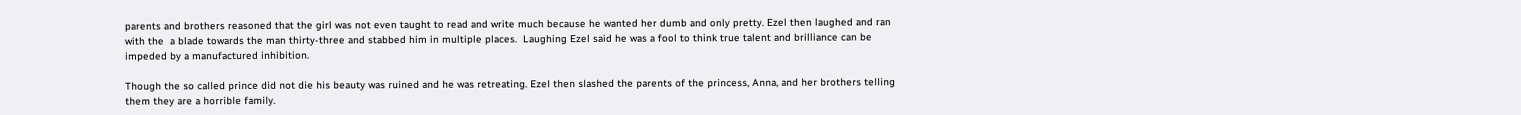parents and brothers reasoned that the girl was not even taught to read and write much because he wanted her dumb and only pretty. Ezel then laughed and ran with the  a blade towards the man thirty-three and stabbed him in multiple places.  Laughing Ezel said he was a fool to think true talent and brilliance can be impeded by a manufactured inhibition.

Though the so called prince did not die his beauty was ruined and he was retreating. Ezel then slashed the parents of the princess, Anna, and her brothers telling them they are a horrible family.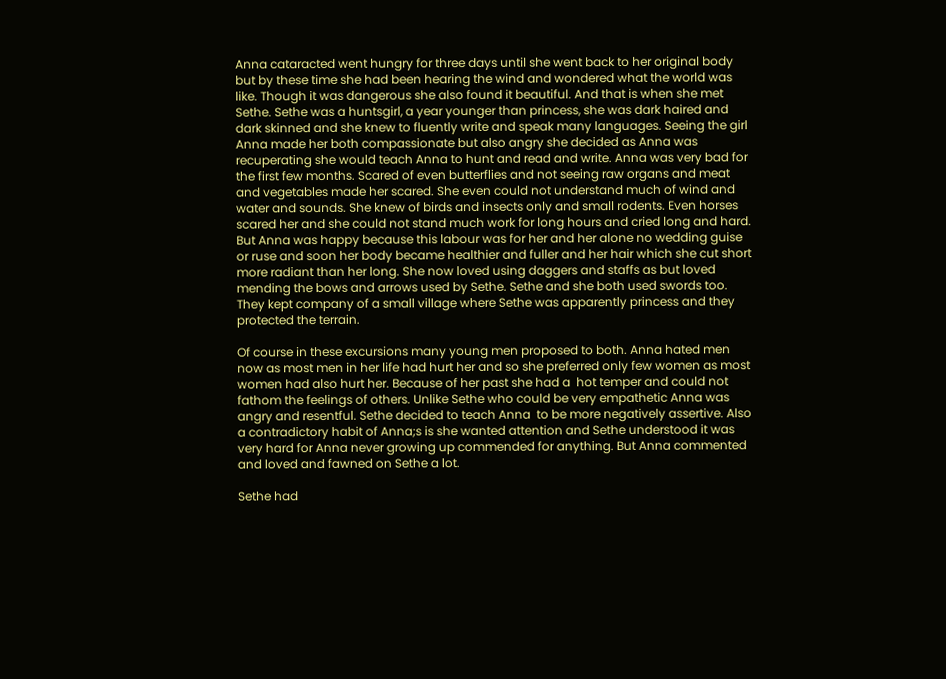Anna cataracted went hungry for three days until she went back to her original body but by these time she had been hearing the wind and wondered what the world was like. Though it was dangerous she also found it beautiful. And that is when she met Sethe. Sethe was a huntsgirl, a year younger than princess, she was dark haired and dark skinned and she knew to fluently write and speak many languages. Seeing the girl Anna made her both compassionate but also angry she decided as Anna was recuperating she would teach Anna to hunt and read and write. Anna was very bad for the first few months. Scared of even butterflies and not seeing raw organs and meat and vegetables made her scared. She even could not understand much of wind and water and sounds. She knew of birds and insects only and small rodents. Even horses scared her and she could not stand much work for long hours and cried long and hard. But Anna was happy because this labour was for her and her alone no wedding guise or ruse and soon her body became healthier and fuller and her hair which she cut short more radiant than her long. She now loved using daggers and staffs as but loved mending the bows and arrows used by Sethe. Sethe and she both used swords too. They kept company of a small village where Sethe was apparently princess and they protected the terrain.

Of course in these excursions many young men proposed to both. Anna hated men now as most men in her life had hurt her and so she preferred only few women as most women had also hurt her. Because of her past she had a  hot temper and could not fathom the feelings of others. Unlike Sethe who could be very empathetic Anna was angry and resentful. Sethe decided to teach Anna  to be more negatively assertive. Also a contradictory habit of Anna;s is she wanted attention and Sethe understood it was very hard for Anna never growing up commended for anything. But Anna commented and loved and fawned on Sethe a lot.

Sethe had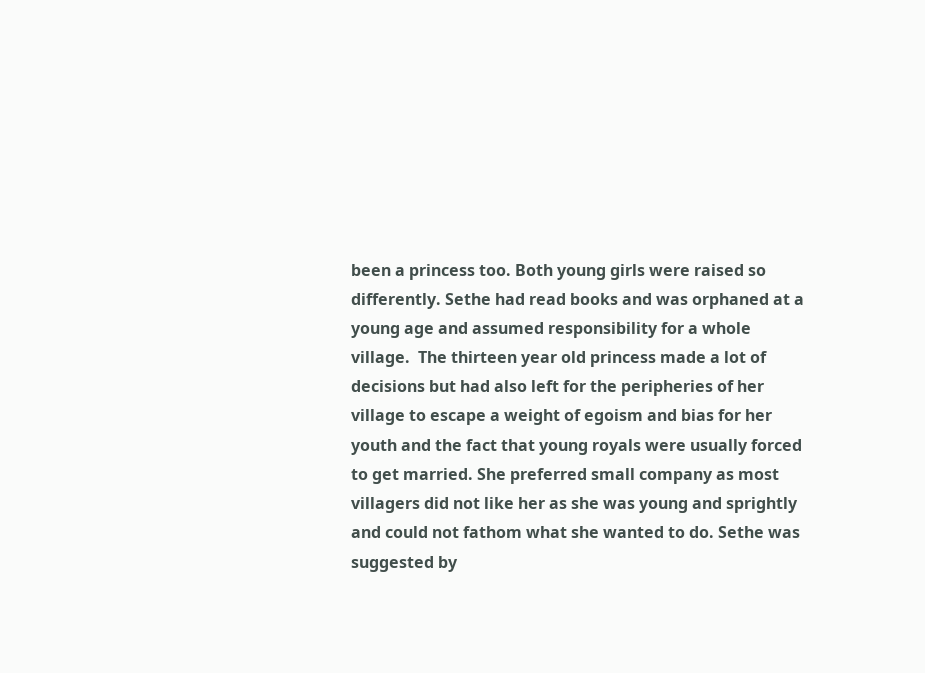been a princess too. Both young girls were raised so differently. Sethe had read books and was orphaned at a young age and assumed responsibility for a whole village.  The thirteen year old princess made a lot of decisions but had also left for the peripheries of her village to escape a weight of egoism and bias for her youth and the fact that young royals were usually forced to get married. She preferred small company as most villagers did not like her as she was young and sprightly and could not fathom what she wanted to do. Sethe was suggested by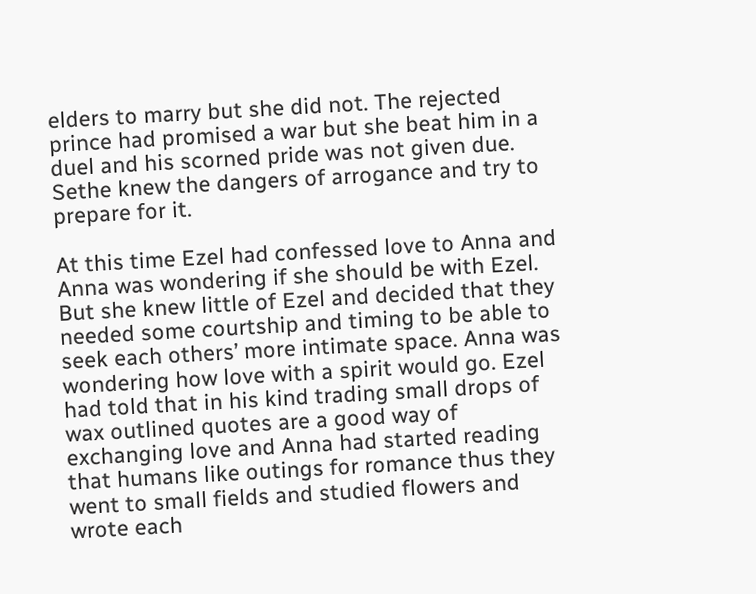elders to marry but she did not. The rejected prince had promised a war but she beat him in a duel and his scorned pride was not given due. Sethe knew the dangers of arrogance and try to prepare for it.

At this time Ezel had confessed love to Anna and Anna was wondering if she should be with Ezel. But she knew little of Ezel and decided that they needed some courtship and timing to be able to seek each others’ more intimate space. Anna was wondering how love with a spirit would go. Ezel had told that in his kind trading small drops of wax outlined quotes are a good way of exchanging love and Anna had started reading that humans like outings for romance thus they went to small fields and studied flowers and wrote each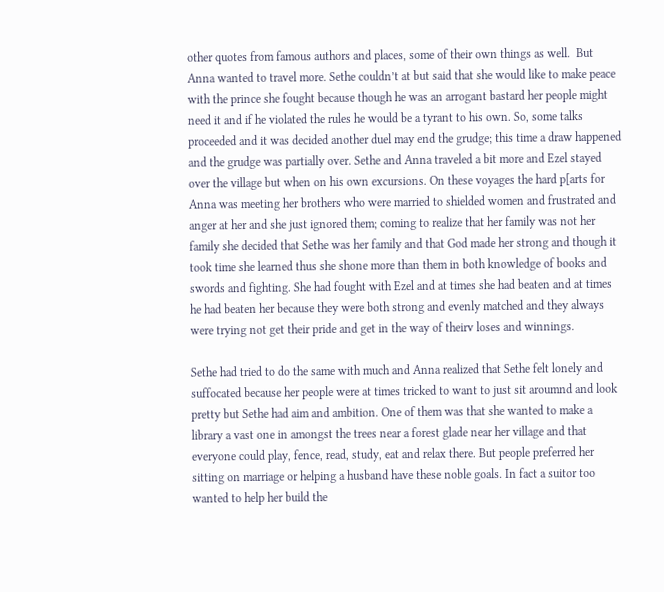other quotes from famous authors and places, some of their own things as well.  But Anna wanted to travel more. Sethe couldn’t at but said that she would like to make peace with the prince she fought because though he was an arrogant bastard her people might need it and if he violated the rules he would be a tyrant to his own. So, some talks proceeded and it was decided another duel may end the grudge; this time a draw happened and the grudge was partially over. Sethe and Anna traveled a bit more and Ezel stayed over the village but when on his own excursions. On these voyages the hard p[arts for Anna was meeting her brothers who were married to shielded women and frustrated and anger at her and she just ignored them; coming to realize that her family was not her family she decided that Sethe was her family and that God made her strong and though it took time she learned thus she shone more than them in both knowledge of books and swords and fighting. She had fought with Ezel and at times she had beaten and at times he had beaten her because they were both strong and evenly matched and they always were trying not get their pride and get in the way of theirv loses and winnings.

Sethe had tried to do the same with much and Anna realized that Sethe felt lonely and suffocated because her people were at times tricked to want to just sit aroumnd and look pretty but Sethe had aim and ambition. One of them was that she wanted to make a library a vast one in amongst the trees near a forest glade near her village and that everyone could play, fence, read, study, eat and relax there. But people preferred her sitting on marriage or helping a husband have these noble goals. In fact a suitor too wanted to help her build the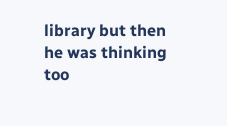library but then he was thinking too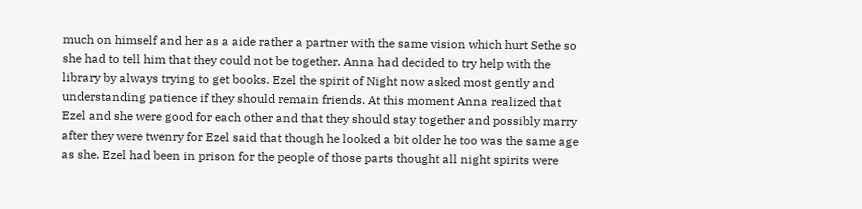much on himself and her as a aide rather a partner with the same vision which hurt Sethe so she had to tell him that they could not be together. Anna had decided to try help with the library by always trying to get books. Ezel the spirit of Night now asked most gently and understanding patience if they should remain friends. At this moment Anna realized that Ezel and she were good for each other and that they should stay together and possibly marry after they were twenry for Ezel said that though he looked a bit older he too was the same age as she. Ezel had been in prison for the people of those parts thought all night spirits were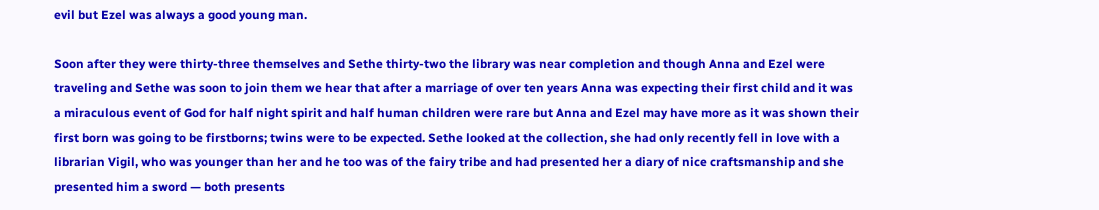evil but Ezel was always a good young man.

Soon after they were thirty-three themselves and Sethe thirty-two the library was near completion and though Anna and Ezel were traveling and Sethe was soon to join them we hear that after a marriage of over ten years Anna was expecting their first child and it was a miraculous event of God for half night spirit and half human children were rare but Anna and Ezel may have more as it was shown their first born was going to be firstborns; twins were to be expected. Sethe looked at the collection, she had only recently fell in love with a librarian Vigil, who was younger than her and he too was of the fairy tribe and had presented her a diary of nice craftsmanship and she presented him a sword — both presents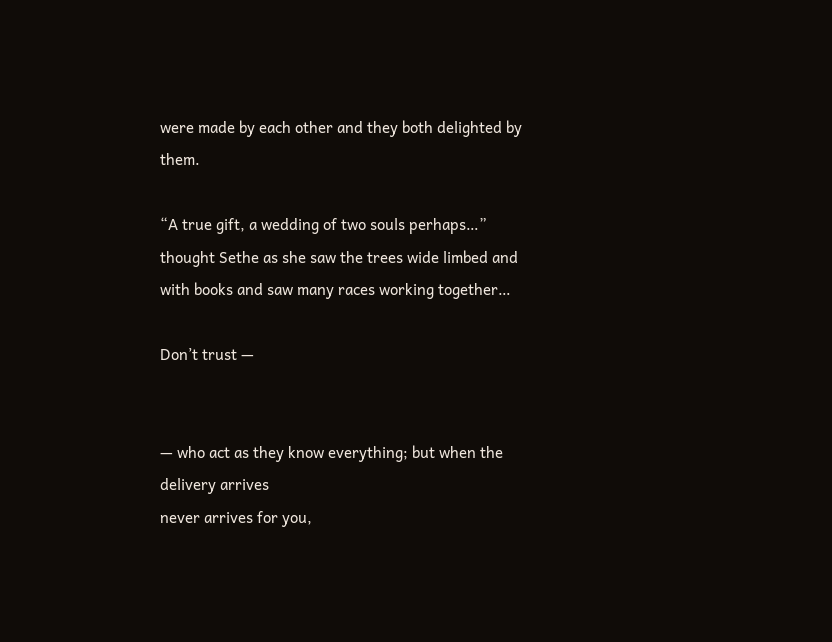were made by each other and they both delighted by them.

“A true gift, a wedding of two souls perhaps…” thought Sethe as she saw the trees wide limbed and with books and saw many races working together…

Don’t trust —


— who act as they know everything; but when the delivery arrives
never arrives for you,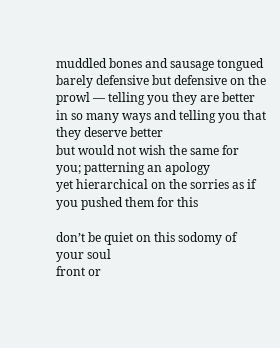muddled bones and sausage tongued
barely defensive but defensive on the prowl — telling you they are better
in so many ways and telling you that they deserve better
but would not wish the same for you; patterning an apology
yet hierarchical on the sorries as if you pushed them for this

don’t be quiet on this sodomy of your soul
front or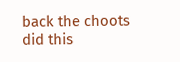back the choots did this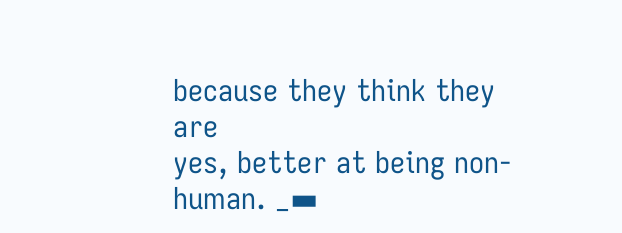because they think they are
yes, better at being non-human. _▬